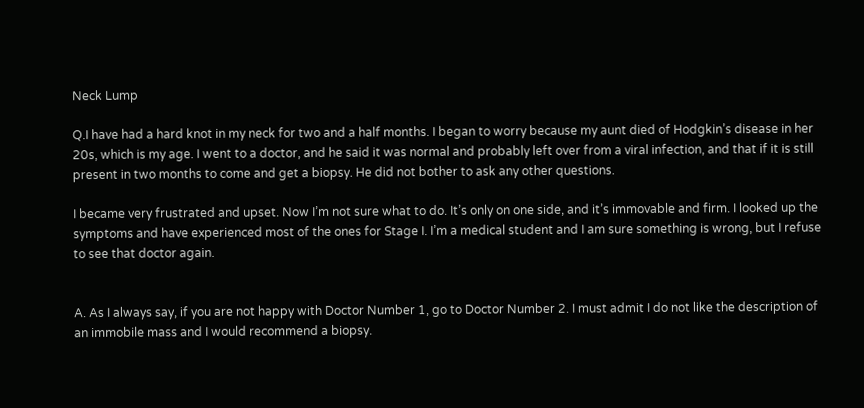Neck Lump

Q.I have had a hard knot in my neck for two and a half months. I began to worry because my aunt died of Hodgkin’s disease in her 20s, which is my age. I went to a doctor, and he said it was normal and probably left over from a viral infection, and that if it is still present in two months to come and get a biopsy. He did not bother to ask any other questions.

I became very frustrated and upset. Now I’m not sure what to do. It’s only on one side, and it’s immovable and firm. I looked up the symptoms and have experienced most of the ones for Stage I. I’m a medical student and I am sure something is wrong, but I refuse to see that doctor again.


A. As I always say, if you are not happy with Doctor Number 1, go to Doctor Number 2. I must admit I do not like the description of an immobile mass and I would recommend a biopsy.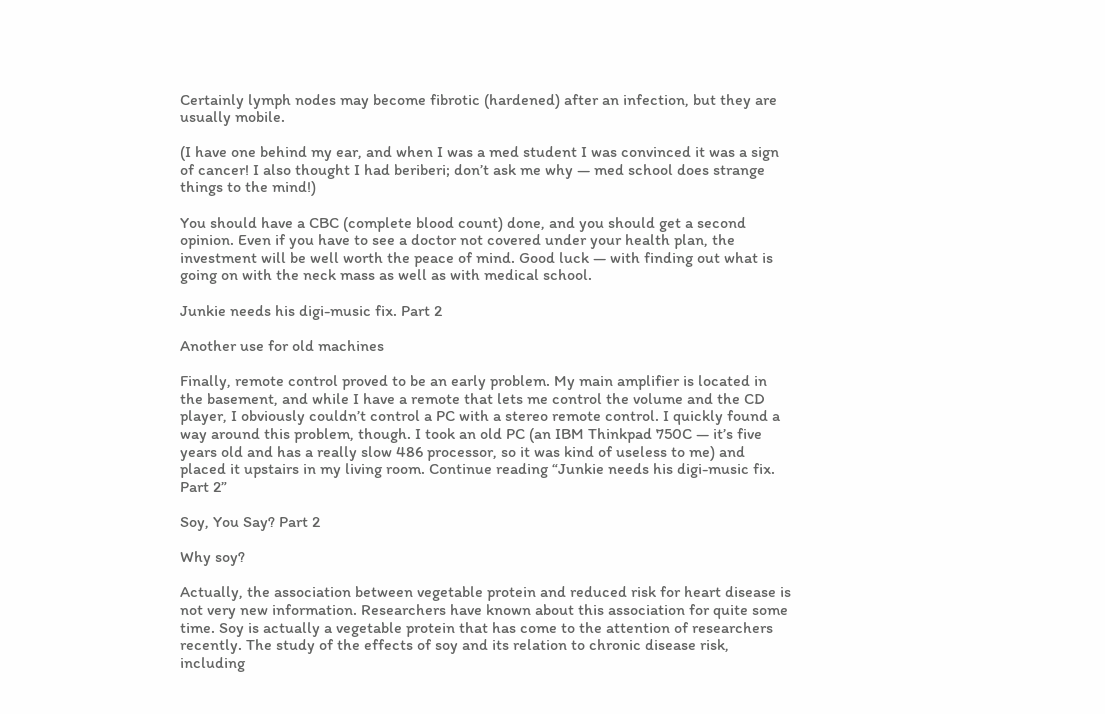Certainly lymph nodes may become fibrotic (hardened) after an infection, but they are usually mobile.

(I have one behind my ear, and when I was a med student I was convinced it was a sign of cancer! I also thought I had beriberi; don’t ask me why — med school does strange things to the mind!)

You should have a CBC (complete blood count) done, and you should get a second opinion. Even if you have to see a doctor not covered under your health plan, the investment will be well worth the peace of mind. Good luck — with finding out what is going on with the neck mass as well as with medical school.

Junkie needs his digi-music fix. Part 2

Another use for old machines

Finally, remote control proved to be an early problem. My main amplifier is located in the basement, and while I have a remote that lets me control the volume and the CD player, I obviously couldn’t control a PC with a stereo remote control. I quickly found a way around this problem, though. I took an old PC (an IBM Thinkpad 750C — it’s five years old and has a really slow 486 processor, so it was kind of useless to me) and placed it upstairs in my living room. Continue reading “Junkie needs his digi-music fix. Part 2”

Soy, You Say? Part 2

Why soy?

Actually, the association between vegetable protein and reduced risk for heart disease is not very new information. Researchers have known about this association for quite some time. Soy is actually a vegetable protein that has come to the attention of researchers recently. The study of the effects of soy and its relation to chronic disease risk, including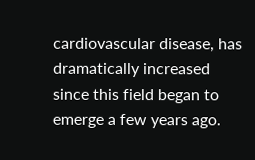cardiovascular disease, has dramatically increased since this field began to emerge a few years ago.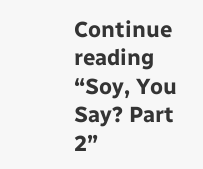Continue reading “Soy, You Say? Part 2”